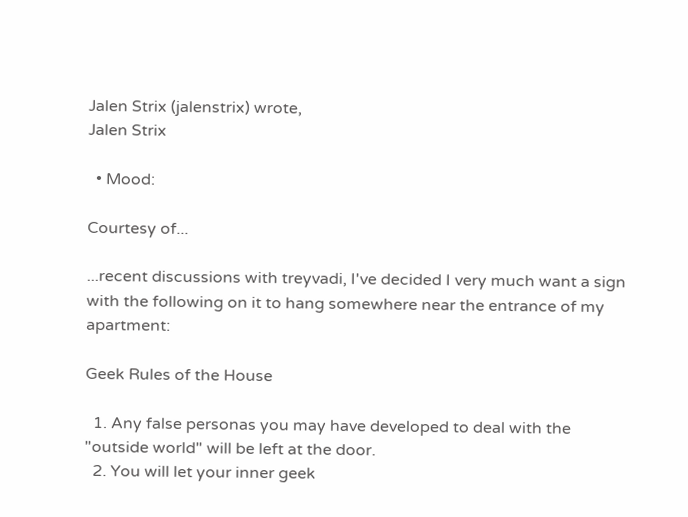Jalen Strix (jalenstrix) wrote,
Jalen Strix

  • Mood:

Courtesy of...

...recent discussions with treyvadi, I've decided I very much want a sign with the following on it to hang somewhere near the entrance of my apartment:

Geek Rules of the House

  1. Any false personas you may have developed to deal with the "outside world" will be left at the door.
  2. You will let your inner geek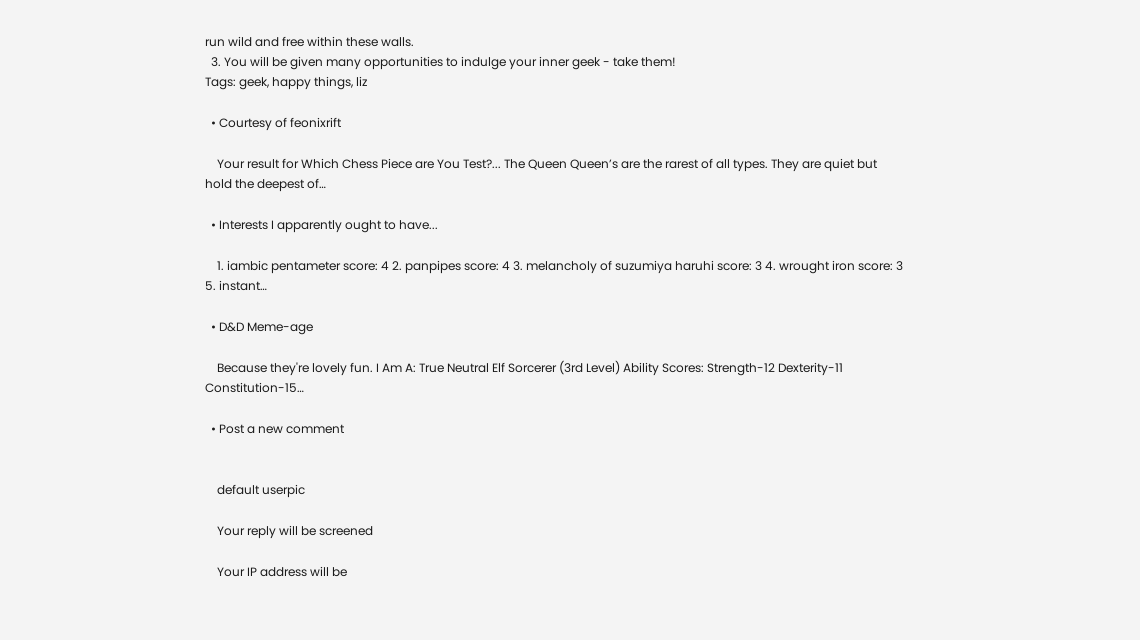run wild and free within these walls.
  3. You will be given many opportunities to indulge your inner geek - take them!
Tags: geek, happy things, liz

  • Courtesy of feonixrift

    Your result for Which Chess Piece are You Test?... The Queen Queen’s are the rarest of all types. They are quiet but hold the deepest of…

  • Interests I apparently ought to have...

    1. iambic pentameter score: 4 2. panpipes score: 4 3. melancholy of suzumiya haruhi score: 3 4. wrought iron score: 3 5. instant…

  • D&D Meme-age

    Because they're lovely fun. I Am A: True Neutral Elf Sorcerer (3rd Level) Ability Scores: Strength-12 Dexterity-11 Constitution-15…

  • Post a new comment


    default userpic

    Your reply will be screened

    Your IP address will be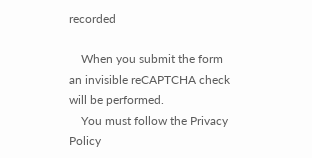recorded

    When you submit the form an invisible reCAPTCHA check will be performed.
    You must follow the Privacy Policy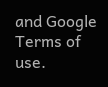and Google Terms of use.